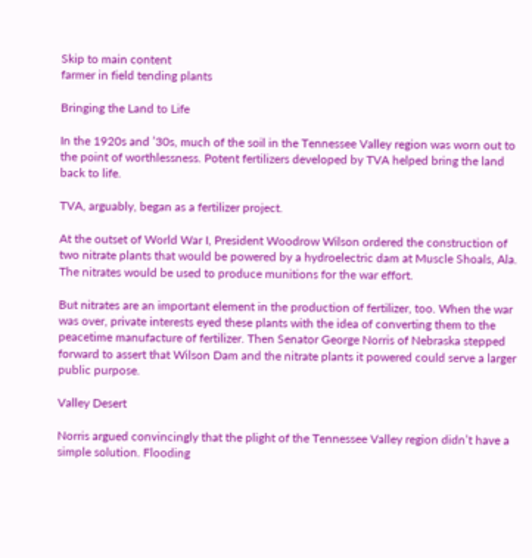Skip to main content
farmer in field tending plants

Bringing the Land to Life

In the 1920s and ’30s, much of the soil in the Tennessee Valley region was worn out to the point of worthlessness. Potent fertilizers developed by TVA helped bring the land back to life.

TVA, arguably, began as a fertilizer project.

At the outset of World War I, President Woodrow Wilson ordered the construction of two nitrate plants that would be powered by a hydroelectric dam at Muscle Shoals, Ala. The nitrates would be used to produce munitions for the war effort.

But nitrates are an important element in the production of fertilizer, too. When the war was over, private interests eyed these plants with the idea of converting them to the peacetime manufacture of fertilizer. Then Senator George Norris of Nebraska stepped forward to assert that Wilson Dam and the nitrate plants it powered could serve a larger public purpose.

Valley Desert

Norris argued convincingly that the plight of the Tennessee Valley region didn’t have a simple solution. Flooding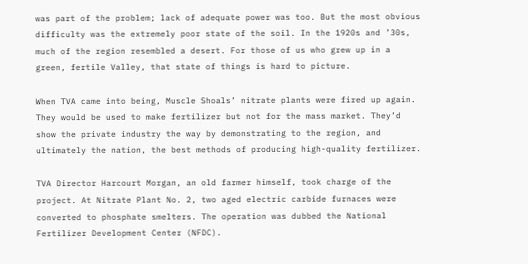was part of the problem; lack of adequate power was too. But the most obvious difficulty was the extremely poor state of the soil. In the 1920s and ’30s, much of the region resembled a desert. For those of us who grew up in a green, fertile Valley, that state of things is hard to picture.

When TVA came into being, Muscle Shoals’ nitrate plants were fired up again. They would be used to make fertilizer but not for the mass market. They’d show the private industry the way by demonstrating to the region, and ultimately the nation, the best methods of producing high-quality fertilizer.

TVA Director Harcourt Morgan, an old farmer himself, took charge of the project. At Nitrate Plant No. 2, two aged electric carbide furnaces were converted to phosphate smelters. The operation was dubbed the National Fertilizer Development Center (NFDC).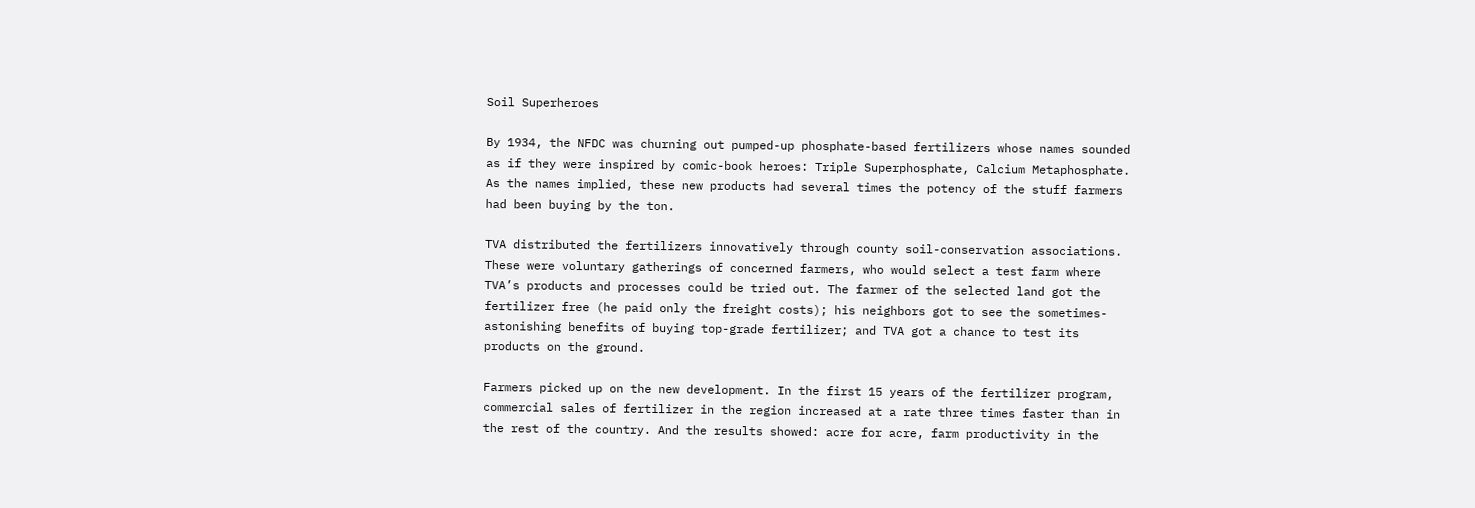Soil Superheroes

By 1934, the NFDC was churning out pumped-up phosphate-based fertilizers whose names sounded as if they were inspired by comic-book heroes: Triple Superphosphate, Calcium Metaphosphate. As the names implied, these new products had several times the potency of the stuff farmers had been buying by the ton.

TVA distributed the fertilizers innovatively through county soil-conservation associations. These were voluntary gatherings of concerned farmers, who would select a test farm where TVA’s products and processes could be tried out. The farmer of the selected land got the fertilizer free (he paid only the freight costs); his neighbors got to see the sometimes-astonishing benefits of buying top-grade fertilizer; and TVA got a chance to test its products on the ground.

Farmers picked up on the new development. In the first 15 years of the fertilizer program, commercial sales of fertilizer in the region increased at a rate three times faster than in the rest of the country. And the results showed: acre for acre, farm productivity in the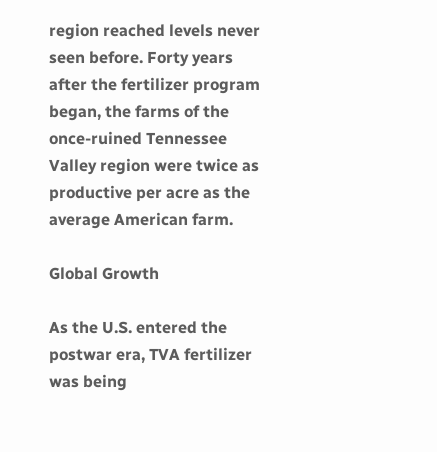region reached levels never seen before. Forty years after the fertilizer program began, the farms of the once-ruined Tennessee Valley region were twice as productive per acre as the average American farm.

Global Growth

As the U.S. entered the postwar era, TVA fertilizer was being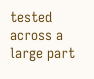tested across a large part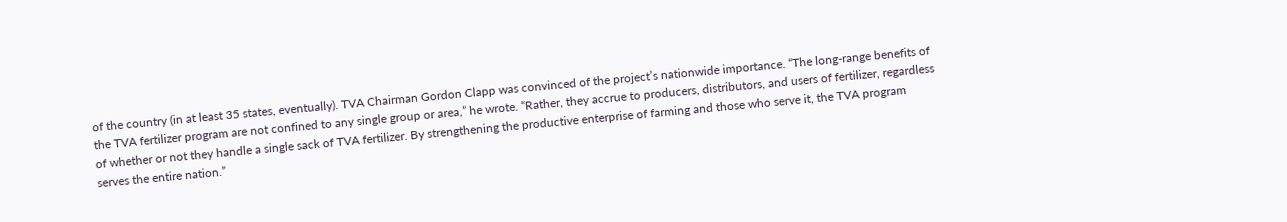of the country (in at least 35 states, eventually). TVA Chairman Gordon Clapp was convinced of the project’s nationwide importance. “The long-range benefits of the TVA fertilizer program are not confined to any single group or area,” he wrote. “Rather, they accrue to producers, distributors, and users of fertilizer, regardless of whether or not they handle a single sack of TVA fertilizer. By strengthening the productive enterprise of farming and those who serve it, the TVA program serves the entire nation.”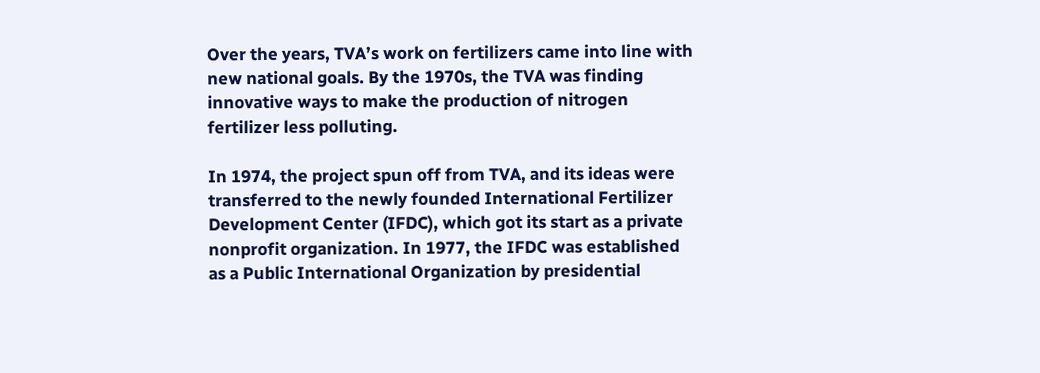Over the years, TVA’s work on fertilizers came into line with new national goals. By the 1970s, the TVA was finding innovative ways to make the production of nitrogen fertilizer less polluting.

In 1974, the project spun off from TVA, and its ideas were transferred to the newly founded International Fertilizer Development Center (IFDC), which got its start as a private nonprofit organization. In 1977, the IFDC was established as a Public International Organization by presidential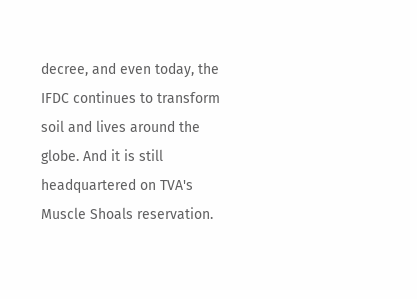decree, and even today, the IFDC continues to transform soil and lives around the globe. And it is still headquartered on TVA's Muscle Shoals reservation.